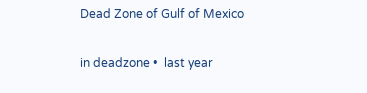Dead Zone of Gulf of Mexico

in deadzone •  last year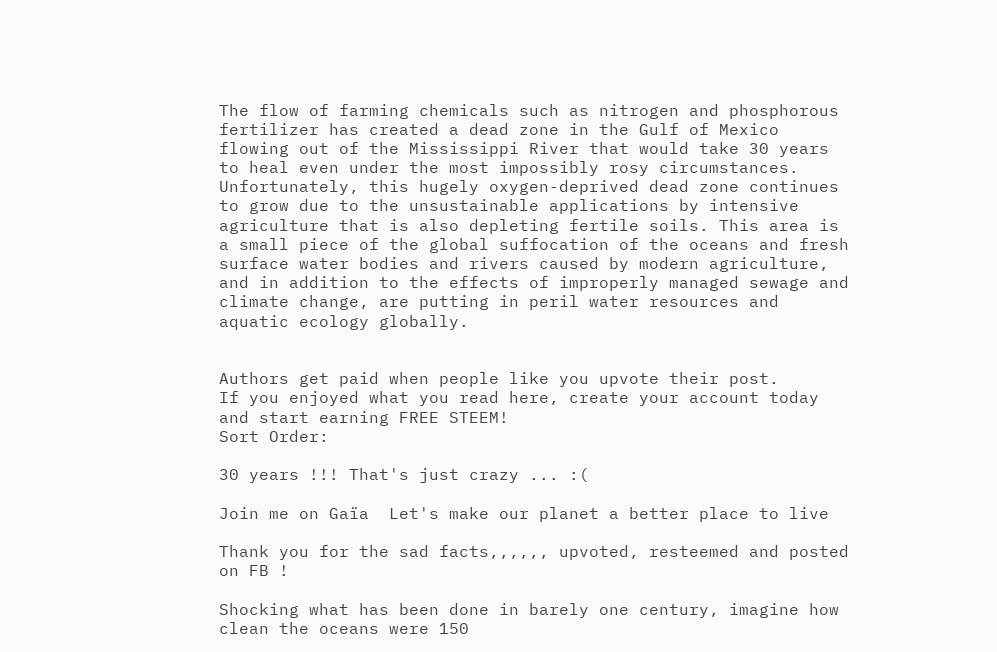The flow of farming chemicals such as nitrogen and phosphorous fertilizer has created a dead zone in the Gulf of Mexico flowing out of the Mississippi River that would take 30 years to heal even under the most impossibly rosy circumstances. Unfortunately, this hugely oxygen-deprived dead zone continues to grow due to the unsustainable applications by intensive agriculture that is also depleting fertile soils. This area is a small piece of the global suffocation of the oceans and fresh surface water bodies and rivers caused by modern agriculture, and in addition to the effects of improperly managed sewage and climate change, are putting in peril water resources and aquatic ecology globally.


Authors get paid when people like you upvote their post.
If you enjoyed what you read here, create your account today and start earning FREE STEEM!
Sort Order:

30 years !!! That's just crazy ... :(

Join me on Gaïa  Let's make our planet a better place to live

Thank you for the sad facts,,,,,, upvoted, resteemed and posted on FB !

Shocking what has been done in barely one century, imagine how clean the oceans were 150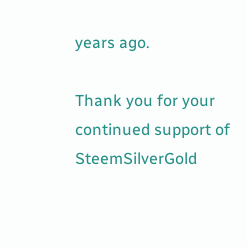years ago.

Thank you for your continued support of SteemSilverGold